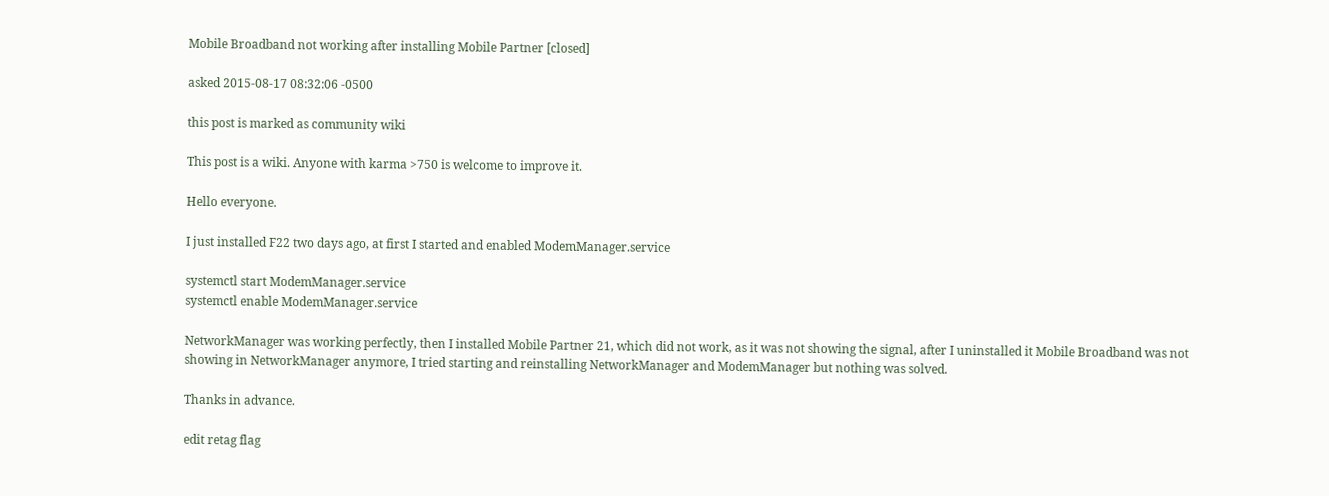Mobile Broadband not working after installing Mobile Partner [closed]

asked 2015-08-17 08:32:06 -0500

this post is marked as community wiki

This post is a wiki. Anyone with karma >750 is welcome to improve it.

Hello everyone.

I just installed F22 two days ago, at first I started and enabled ModemManager.service

systemctl start ModemManager.service
systemctl enable ModemManager.service

NetworkManager was working perfectly, then I installed Mobile Partner 21, which did not work, as it was not showing the signal, after I uninstalled it Mobile Broadband was not showing in NetworkManager anymore, I tried starting and reinstalling NetworkManager and ModemManager but nothing was solved.

Thanks in advance.

edit retag flag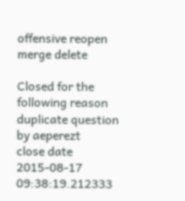offensive reopen merge delete

Closed for the following reason duplicate question by aeperezt
close date 2015-08-17 09:38:19.212333